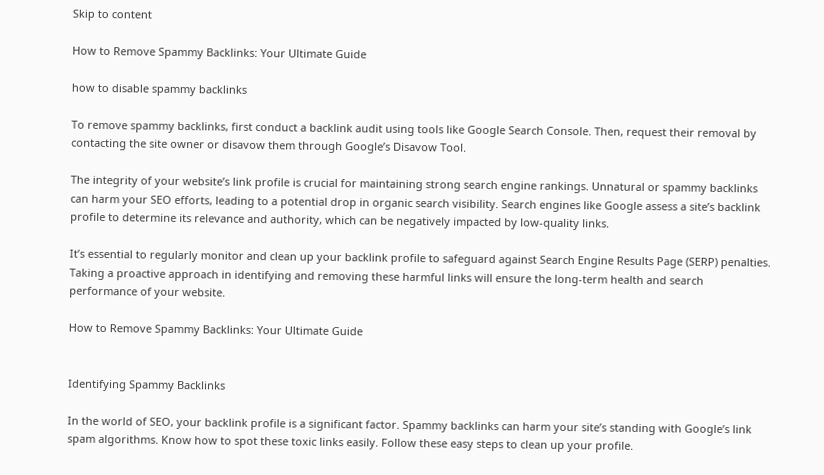Skip to content

How to Remove Spammy Backlinks: Your Ultimate Guide

how to disable spammy backlinks

To remove spammy backlinks, first conduct a backlink audit using tools like Google Search Console. Then, request their removal by contacting the site owner or disavow them through Google’s Disavow Tool.

The integrity of your website’s link profile is crucial for maintaining strong search engine rankings. Unnatural or spammy backlinks can harm your SEO efforts, leading to a potential drop in organic search visibility. Search engines like Google assess a site’s backlink profile to determine its relevance and authority, which can be negatively impacted by low-quality links.

It’s essential to regularly monitor and clean up your backlink profile to safeguard against Search Engine Results Page (SERP) penalties. Taking a proactive approach in identifying and removing these harmful links will ensure the long-term health and search performance of your website.

How to Remove Spammy Backlinks: Your Ultimate Guide


Identifying Spammy Backlinks

In the world of SEO, your backlink profile is a significant factor. Spammy backlinks can harm your site’s standing with Google’s link spam algorithms. Know how to spot these toxic links easily. Follow these easy steps to clean up your profile.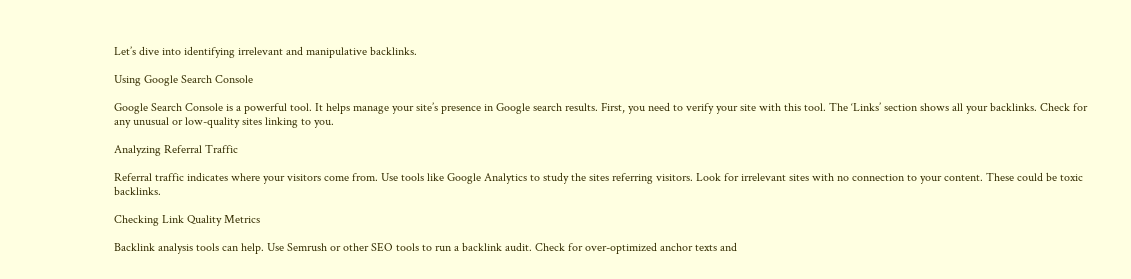Let’s dive into identifying irrelevant and manipulative backlinks.

Using Google Search Console

Google Search Console is a powerful tool. It helps manage your site’s presence in Google search results. First, you need to verify your site with this tool. The ‘Links’ section shows all your backlinks. Check for any unusual or low-quality sites linking to you.

Analyzing Referral Traffic

Referral traffic indicates where your visitors come from. Use tools like Google Analytics to study the sites referring visitors. Look for irrelevant sites with no connection to your content. These could be toxic backlinks.

Checking Link Quality Metrics

Backlink analysis tools can help. Use Semrush or other SEO tools to run a backlink audit. Check for over-optimized anchor texts and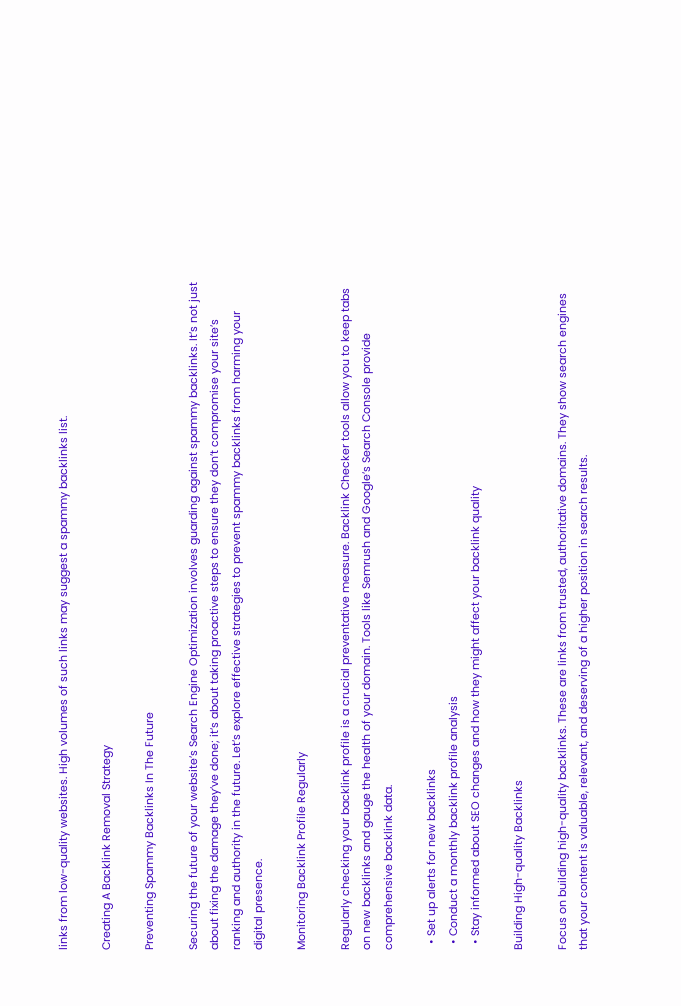links from low-quality websites. High volumes of such links may suggest a spammy backlinks list.

Creating A Backlink Removal Strategy

Preventing Spammy Backlinks In The Future

Securing the future of your website’s Search Engine Optimization involves guarding against spammy backlinks. It’s not just about fixing the damage they’ve done; it’s about taking proactive steps to ensure they don’t compromise your site’s ranking and authority in the future. Let’s explore effective strategies to prevent spammy backlinks from harming your digital presence.

Monitoring Backlink Profile Regularly

Regularly checking your backlink profile is a crucial preventative measure. Backlink Checker tools allow you to keep tabs on new backlinks and gauge the health of your domain. Tools like Semrush and Google’s Search Console provide comprehensive backlink data.

  • Set up alerts for new backlinks
  • Conduct a monthly backlink profile analysis
  • Stay informed about SEO changes and how they might affect your backlink quality

Building High-quality Backlinks

Focus on building high-quality backlinks. These are links from trusted, authoritative domains. They show search engines that your content is valuable, relevant, and deserving of a higher position in search results.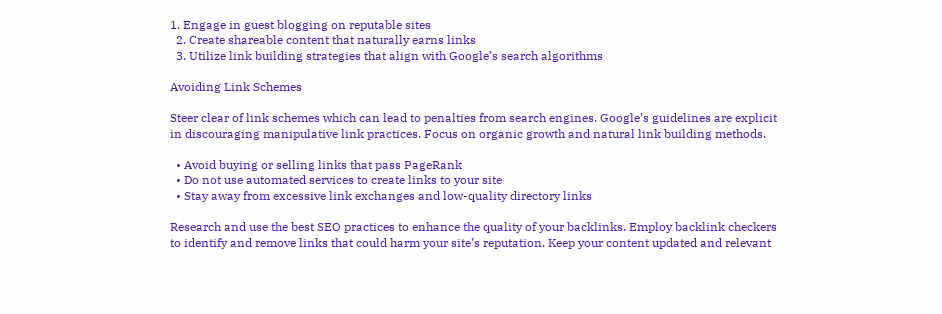1. Engage in guest blogging on reputable sites
  2. Create shareable content that naturally earns links
  3. Utilize link building strategies that align with Google’s search algorithms

Avoiding Link Schemes

Steer clear of link schemes which can lead to penalties from search engines. Google’s guidelines are explicit in discouraging manipulative link practices. Focus on organic growth and natural link building methods.

  • Avoid buying or selling links that pass PageRank
  • Do not use automated services to create links to your site
  • Stay away from excessive link exchanges and low-quality directory links

Research and use the best SEO practices to enhance the quality of your backlinks. Employ backlink checkers to identify and remove links that could harm your site’s reputation. Keep your content updated and relevant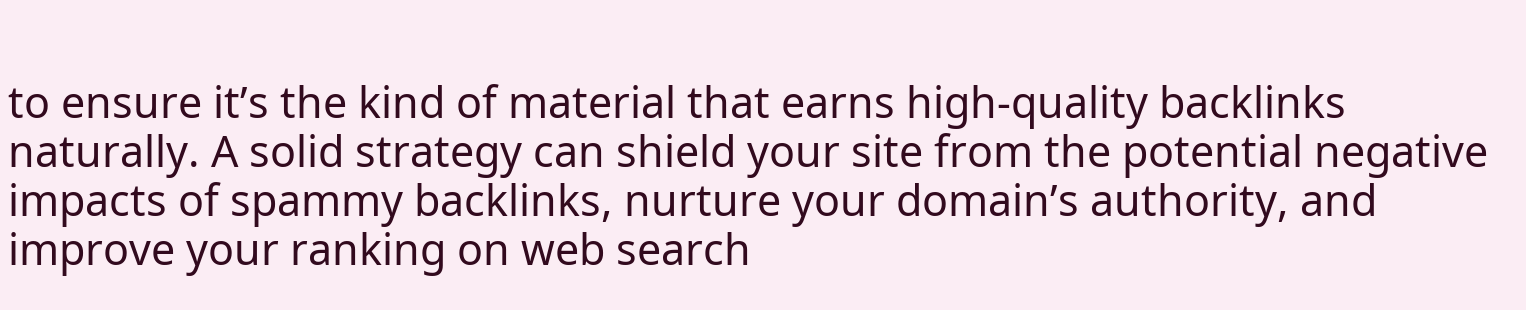to ensure it’s the kind of material that earns high-quality backlinks naturally. A solid strategy can shield your site from the potential negative impacts of spammy backlinks, nurture your domain’s authority, and improve your ranking on web search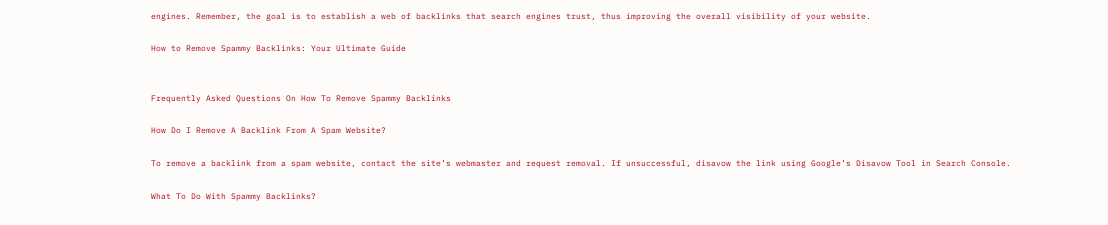engines. Remember, the goal is to establish a web of backlinks that search engines trust, thus improving the overall visibility of your website.

How to Remove Spammy Backlinks: Your Ultimate Guide


Frequently Asked Questions On How To Remove Spammy Backlinks

How Do I Remove A Backlink From A Spam Website?

To remove a backlink from a spam website, contact the site’s webmaster and request removal. If unsuccessful, disavow the link using Google’s Disavow Tool in Search Console.

What To Do With Spammy Backlinks?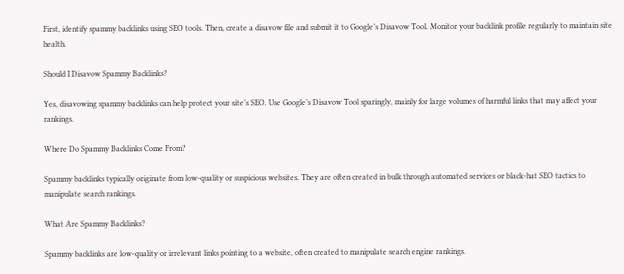First, identify spammy backlinks using SEO tools. Then, create a disavow file and submit it to Google’s Disavow Tool. Monitor your backlink profile regularly to maintain site health.

Should I Disavow Spammy Backlinks?

Yes, disavowing spammy backlinks can help protect your site’s SEO. Use Google’s Disavow Tool sparingly, mainly for large volumes of harmful links that may affect your rankings.

Where Do Spammy Backlinks Come From?

Spammy backlinks typically originate from low-quality or suspicious websites. They are often created in bulk through automated services or black-hat SEO tactics to manipulate search rankings.

What Are Spammy Backlinks?

Spammy backlinks are low-quality or irrelevant links pointing to a website, often created to manipulate search engine rankings.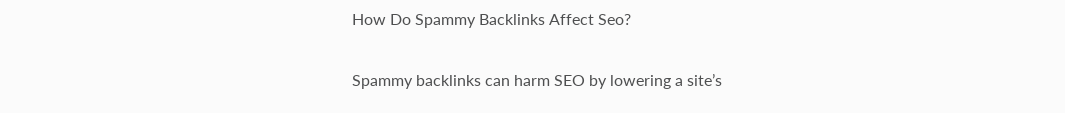How Do Spammy Backlinks Affect Seo?

Spammy backlinks can harm SEO by lowering a site’s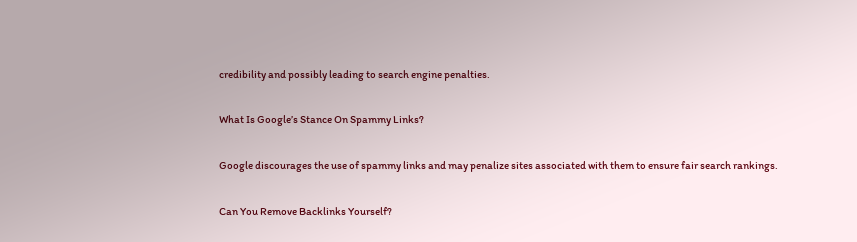credibility and possibly leading to search engine penalties.

What Is Google’s Stance On Spammy Links?

Google discourages the use of spammy links and may penalize sites associated with them to ensure fair search rankings.

Can You Remove Backlinks Yourself?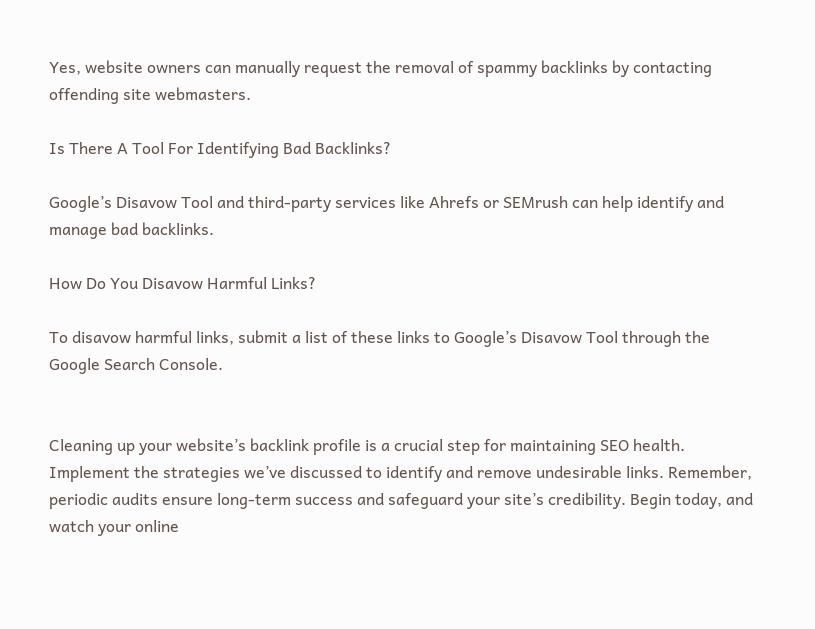Yes, website owners can manually request the removal of spammy backlinks by contacting offending site webmasters.

Is There A Tool For Identifying Bad Backlinks?

Google’s Disavow Tool and third-party services like Ahrefs or SEMrush can help identify and manage bad backlinks.

How Do You Disavow Harmful Links?

To disavow harmful links, submit a list of these links to Google’s Disavow Tool through the Google Search Console.


Cleaning up your website’s backlink profile is a crucial step for maintaining SEO health. Implement the strategies we’ve discussed to identify and remove undesirable links. Remember, periodic audits ensure long-term success and safeguard your site’s credibility. Begin today, and watch your online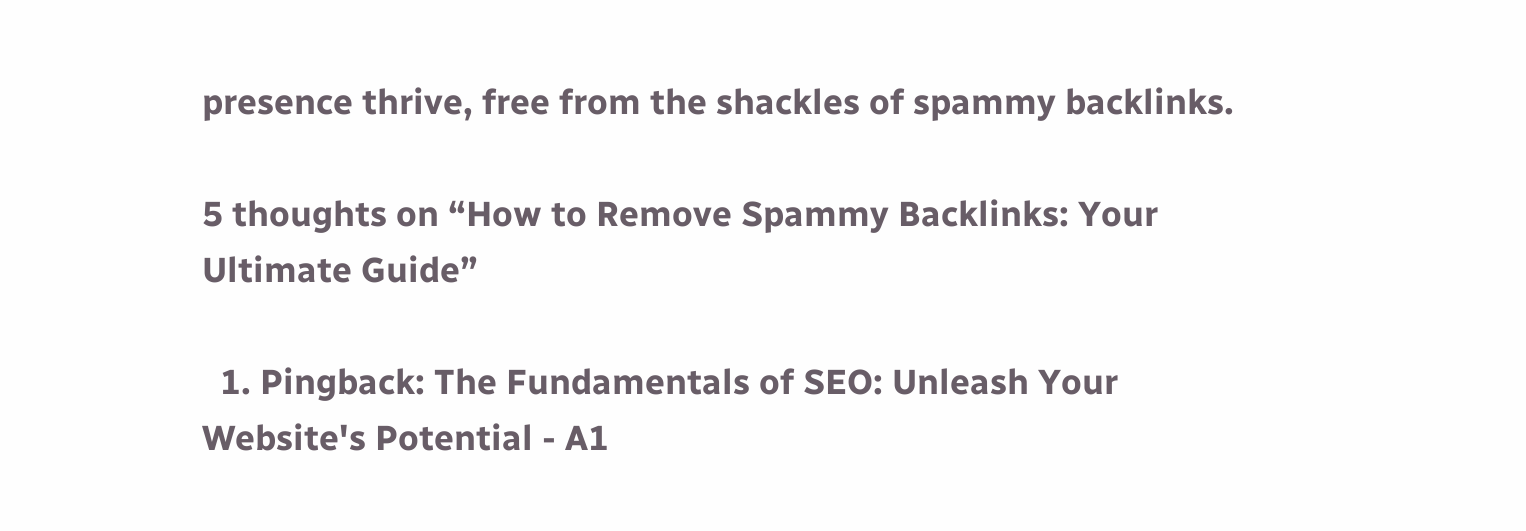presence thrive, free from the shackles of spammy backlinks.

5 thoughts on “How to Remove Spammy Backlinks: Your Ultimate Guide”

  1. Pingback: The Fundamentals of SEO: Unleash Your Website's Potential - A1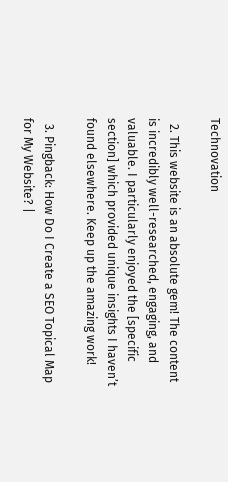Technovation

  2. This website is an absolute gem! The content is incredibly well-researched, engaging, and valuable. I particularly enjoyed the [specific section] which provided unique insights I haven’t found elsewhere. Keep up the amazing work!

  3. Pingback: How Do I Create a SEO Topical Map for My Website? |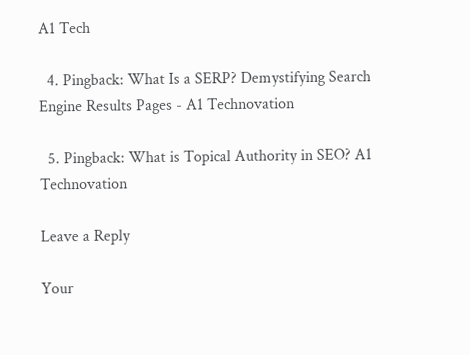A1 Tech

  4. Pingback: What Is a SERP? Demystifying Search Engine Results Pages - A1 Technovation

  5. Pingback: What is Topical Authority in SEO? A1 Technovation

Leave a Reply

Your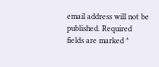email address will not be published. Required fields are marked *